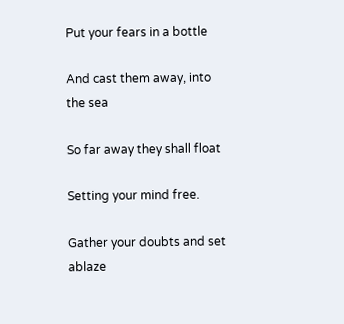Put your fears in a bottle

And cast them away, into the sea

So far away they shall float

Setting your mind free.

Gather your doubts and set ablaze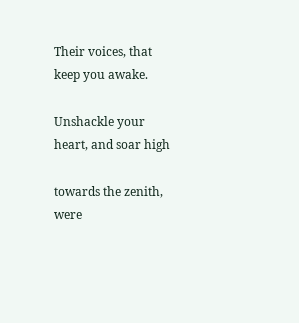Their voices, that keep you awake.

Unshackle your heart, and soar high

towards the zenith, were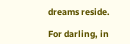dreams reside.

For darling, in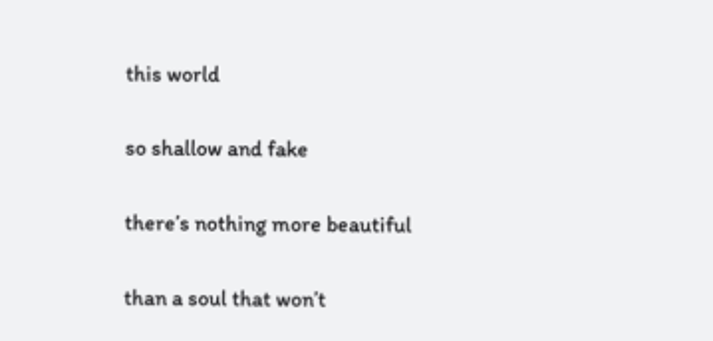this world

so shallow and fake

there’s nothing more beautiful

than a soul that won’t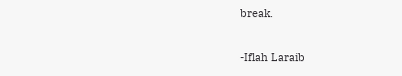break.

-Iflah Laraib